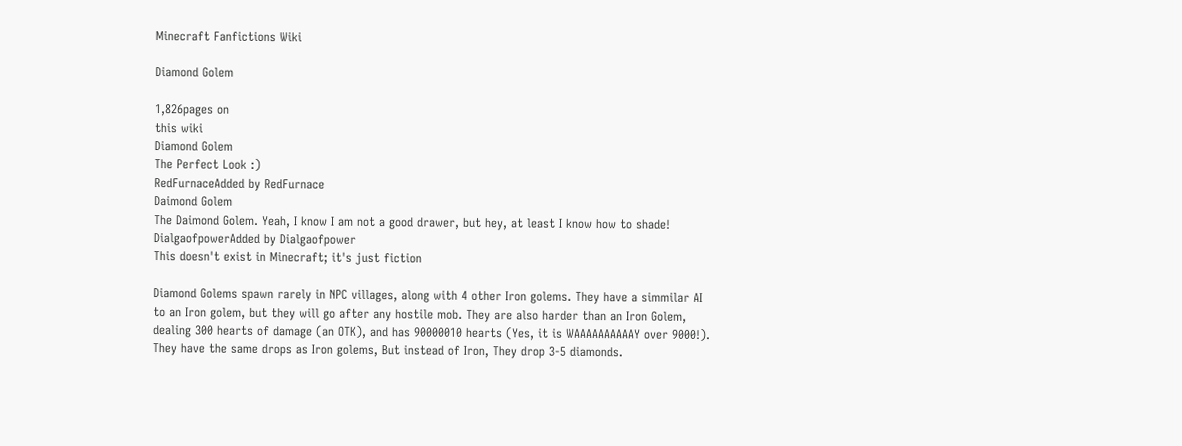Minecraft Fanfictions Wiki

Diamond Golem

1,826pages on
this wiki
Diamond Golem
The Perfect Look :)
RedFurnaceAdded by RedFurnace
Daimond Golem
The Daimond Golem. Yeah, I know I am not a good drawer, but hey, at least I know how to shade!
DialgaofpowerAdded by Dialgaofpower
This doesn't exist in Minecraft; it's just fiction

Diamond Golems spawn rarely in NPC villages, along with 4 other Iron golems. They have a simmilar AI to an Iron golem, but they will go after any hostile mob. They are also harder than an Iron Golem, dealing 300 hearts of damage (an OTK), and has 90000010 hearts (Yes, it is WAAAAAAAAAAY over 9000!). They have the same drops as Iron golems, But instead of Iron, They drop 3-5 diamonds.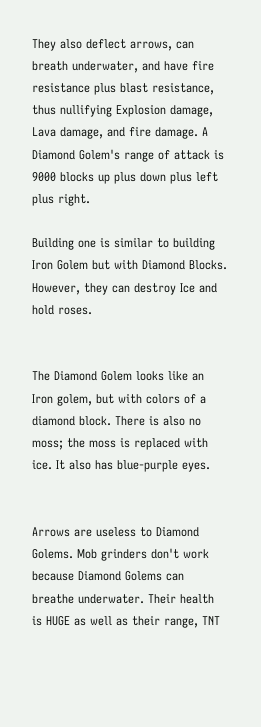They also deflect arrows, can breath underwater, and have fire resistance plus blast resistance, thus nullifying Explosion damage, Lava damage, and fire damage. A Diamond Golem's range of attack is 9000 blocks up plus down plus left plus right.

Building one is similar to building Iron Golem but with Diamond Blocks. However, they can destroy Ice and hold roses.


The Diamond Golem looks like an Iron golem, but with colors of a diamond block. There is also no moss; the moss is replaced with ice. It also has blue-purple eyes.


Arrows are useless to Diamond Golems. Mob grinders don't work because Diamond Golems can breathe underwater. Their health is HUGE as well as their range, TNT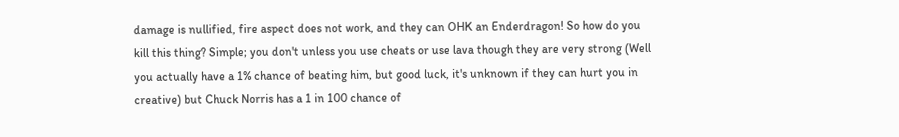damage is nullified, fire aspect does not work, and they can OHK an Enderdragon! So how do you kill this thing? Simple; you don't unless you use cheats or use lava though they are very strong (Well you actually have a 1% chance of beating him, but good luck, it's unknown if they can hurt you in creative) but Chuck Norris has a 1 in 100 chance of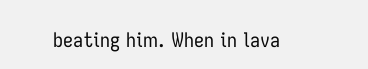beating him. When in lava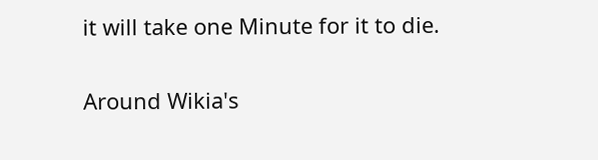it will take one Minute for it to die.

Around Wikia's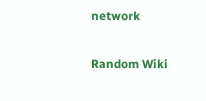network

Random Wiki